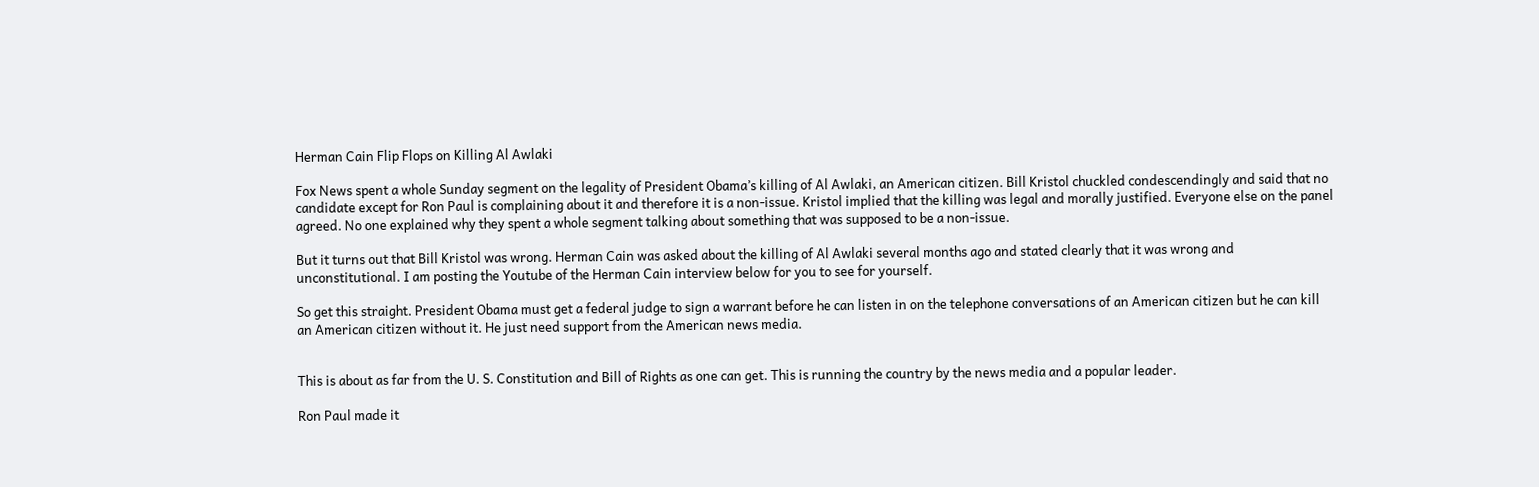Herman Cain Flip Flops on Killing Al Awlaki

Fox News spent a whole Sunday segment on the legality of President Obama’s killing of Al Awlaki, an American citizen. Bill Kristol chuckled condescendingly and said that no candidate except for Ron Paul is complaining about it and therefore it is a non-issue. Kristol implied that the killing was legal and morally justified. Everyone else on the panel agreed. No one explained why they spent a whole segment talking about something that was supposed to be a non-issue.

But it turns out that Bill Kristol was wrong. Herman Cain was asked about the killing of Al Awlaki several months ago and stated clearly that it was wrong and unconstitutional. I am posting the Youtube of the Herman Cain interview below for you to see for yourself.

So get this straight. President Obama must get a federal judge to sign a warrant before he can listen in on the telephone conversations of an American citizen but he can kill an American citizen without it. He just need support from the American news media.


This is about as far from the U. S. Constitution and Bill of Rights as one can get. This is running the country by the news media and a popular leader.

Ron Paul made it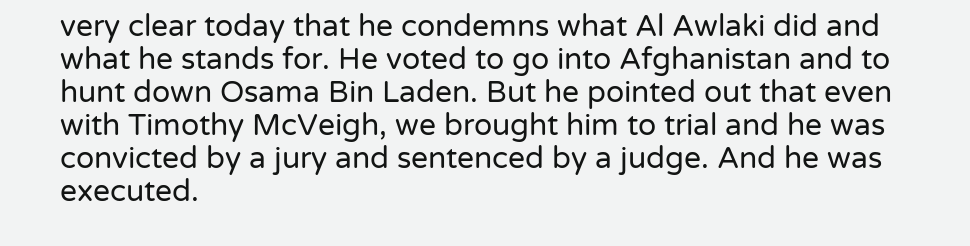very clear today that he condemns what Al Awlaki did and what he stands for. He voted to go into Afghanistan and to hunt down Osama Bin Laden. But he pointed out that even with Timothy McVeigh, we brought him to trial and he was convicted by a jury and sentenced by a judge. And he was executed.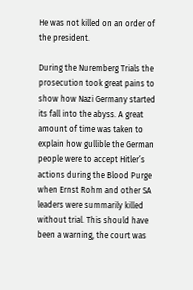He was not killed on an order of the president.

During the Nuremberg Trials the prosecution took great pains to show how Nazi Germany started its fall into the abyss. A great amount of time was taken to explain how gullible the German people were to accept Hitler’s actions during the Blood Purge when Ernst Rohm and other SA leaders were summarily killed without trial. This should have been a warning, the court was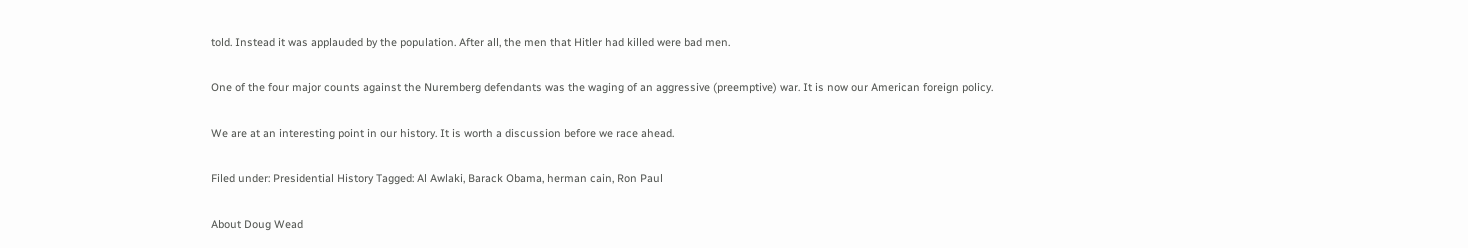told. Instead it was applauded by the population. After all, the men that Hitler had killed were bad men.

One of the four major counts against the Nuremberg defendants was the waging of an aggressive (preemptive) war. It is now our American foreign policy.

We are at an interesting point in our history. It is worth a discussion before we race ahead.

Filed under: Presidential History Tagged: Al Awlaki, Barack Obama, herman cain, Ron Paul

About Doug Wead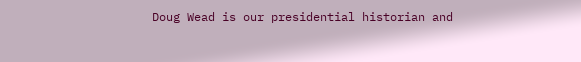Doug Wead is our presidential historian and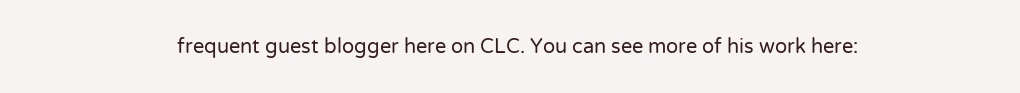frequent guest blogger here on CLC. You can see more of his work here: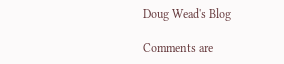Doug Wead's Blog

Comments are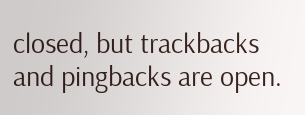closed, but trackbacks and pingbacks are open.